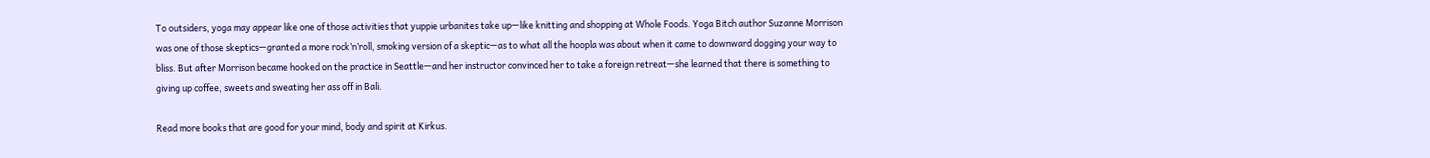To outsiders, yoga may appear like one of those activities that yuppie urbanites take up—like knitting and shopping at Whole Foods. Yoga Bitch author Suzanne Morrison was one of those skeptics—granted a more rock’n’roll, smoking version of a skeptic—as to what all the hoopla was about when it came to downward dogging your way to bliss. But after Morrison became hooked on the practice in Seattle—and her instructor convinced her to take a foreign retreat—she learned that there is something to giving up coffee, sweets and sweating her ass off in Bali.

Read more books that are good for your mind, body and spirit at Kirkus.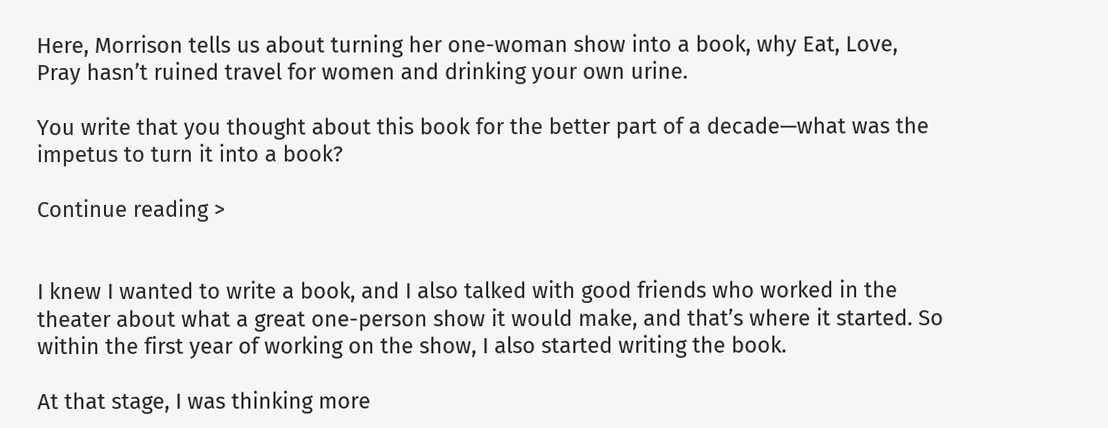Here, Morrison tells us about turning her one-woman show into a book, why Eat, Love, Pray hasn’t ruined travel for women and drinking your own urine.

You write that you thought about this book for the better part of a decade—what was the impetus to turn it into a book?

Continue reading >


I knew I wanted to write a book, and I also talked with good friends who worked in the theater about what a great one-person show it would make, and that’s where it started. So within the first year of working on the show, I also started writing the book.

At that stage, I was thinking more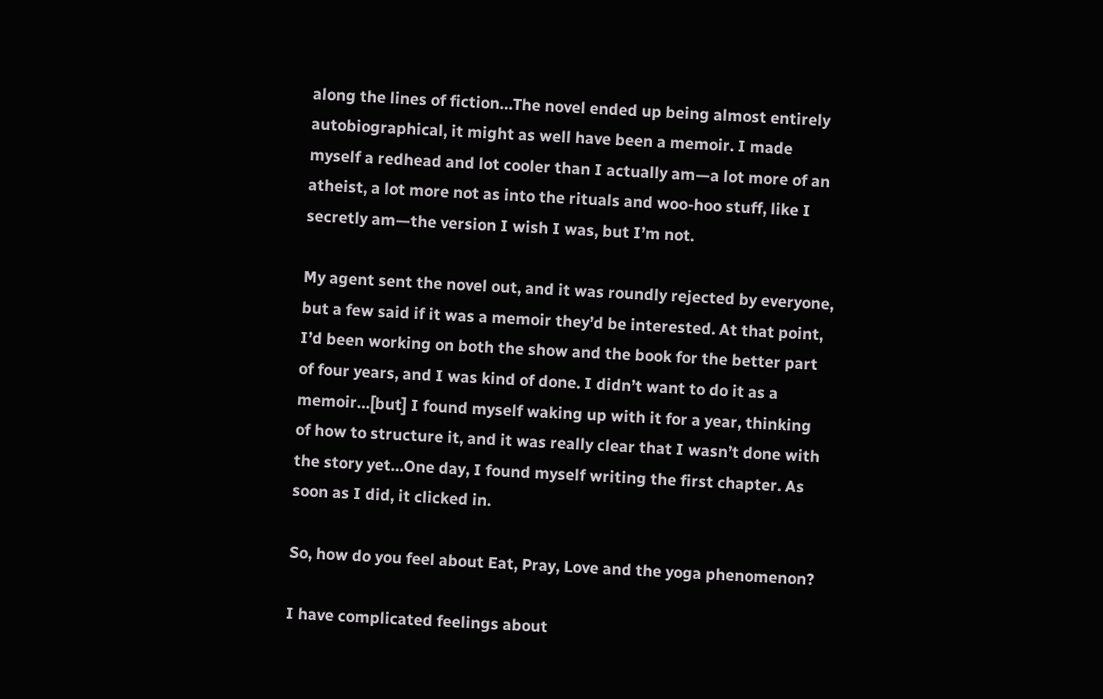along the lines of fiction…The novel ended up being almost entirely autobiographical, it might as well have been a memoir. I made myself a redhead and lot cooler than I actually am—a lot more of an atheist, a lot more not as into the rituals and woo-hoo stuff, like I secretly am—the version I wish I was, but I’m not.

My agent sent the novel out, and it was roundly rejected by everyone, but a few said if it was a memoir they’d be interested. At that point, I’d been working on both the show and the book for the better part of four years, and I was kind of done. I didn’t want to do it as a memoir…[but] I found myself waking up with it for a year, thinking of how to structure it, and it was really clear that I wasn’t done with the story yet…One day, I found myself writing the first chapter. As soon as I did, it clicked in.

So, how do you feel about Eat, Pray, Love and the yoga phenomenon?

I have complicated feelings about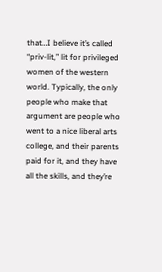that…I believe it’s called “priv-lit,” lit for privileged women of the western world. Typically, the only people who make that argument are people who went to a nice liberal arts college, and their parents paid for it, and they have all the skills, and they’re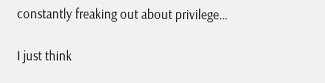constantly freaking out about privilege…

I just think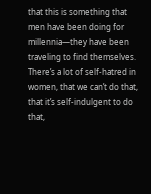that this is something that men have been doing for millennia—they have been traveling to find themselves. There’s a lot of self-hatred in women, that we can’t do that, that it’s self-indulgent to do that,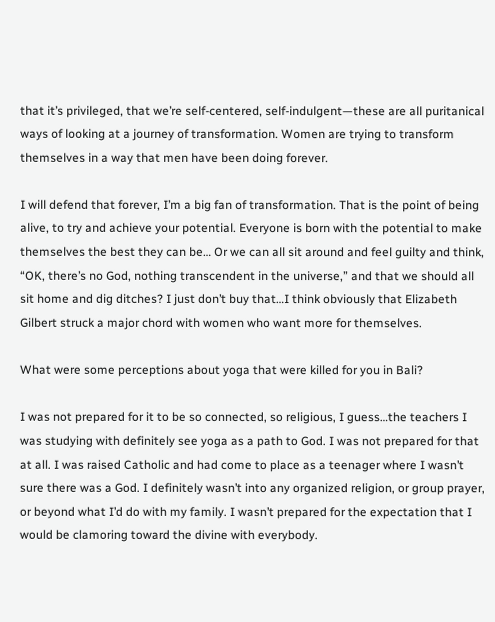that it’s privileged, that we’re self-centered, self-indulgent—these are all puritanical ways of looking at a journey of transformation. Women are trying to transform themselves in a way that men have been doing forever.

I will defend that forever, I’m a big fan of transformation. That is the point of being alive, to try and achieve your potential. Everyone is born with the potential to make themselves the best they can be… Or we can all sit around and feel guilty and think, “OK, there’s no God, nothing transcendent in the universe,” and that we should all sit home and dig ditches? I just don’t buy that…I think obviously that Elizabeth Gilbert struck a major chord with women who want more for themselves.

What were some perceptions about yoga that were killed for you in Bali?

I was not prepared for it to be so connected, so religious, I guess…the teachers I was studying with definitely see yoga as a path to God. I was not prepared for that at all. I was raised Catholic and had come to place as a teenager where I wasn’t sure there was a God. I definitely wasn’t into any organized religion, or group prayer, or beyond what I’d do with my family. I wasn’t prepared for the expectation that I would be clamoring toward the divine with everybody.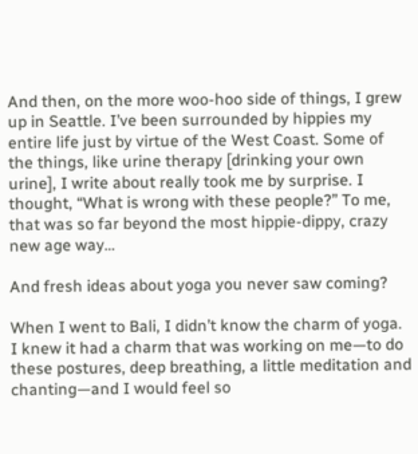And then, on the more woo-hoo side of things, I grew up in Seattle. I’ve been surrounded by hippies my entire life just by virtue of the West Coast. Some of the things, like urine therapy [drinking your own urine], I write about really took me by surprise. I thought, “What is wrong with these people?” To me, that was so far beyond the most hippie-dippy, crazy new age way…

And fresh ideas about yoga you never saw coming?

When I went to Bali, I didn’t know the charm of yoga. I knew it had a charm that was working on me—to do these postures, deep breathing, a little meditation and chanting—and I would feel so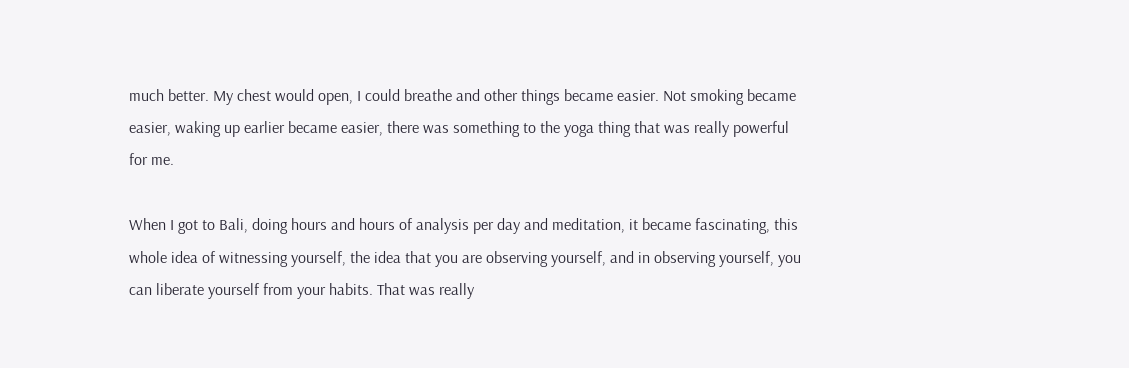much better. My chest would open, I could breathe and other things became easier. Not smoking became easier, waking up earlier became easier, there was something to the yoga thing that was really powerful for me.

When I got to Bali, doing hours and hours of analysis per day and meditation, it became fascinating, this whole idea of witnessing yourself, the idea that you are observing yourself, and in observing yourself, you can liberate yourself from your habits. That was really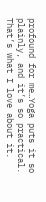profound for me…Yoga puts it so plainly, and it’s so practical. That’s what I love about it.